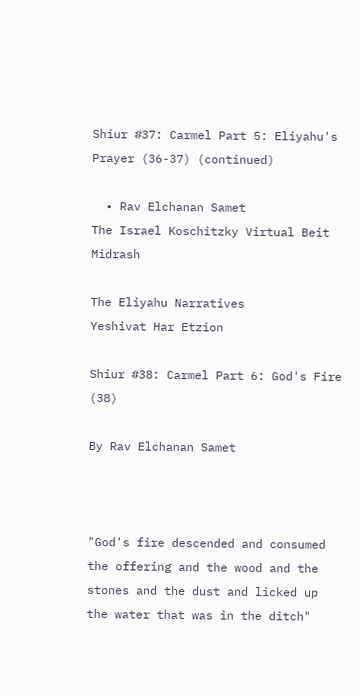Shiur #37: Carmel Part 5: Eliyahu's Prayer (36-37) (continued)

  • Rav Elchanan Samet
The Israel Koschitzky Virtual Beit Midrash

The Eliyahu Narratives
Yeshivat Har Etzion

Shiur #38: Carmel Part 6: God's Fire (38)

By Rav Elchanan Samet



"God's fire descended and consumed the offering and the wood and the stones and the dust and licked up the water that was in the ditch"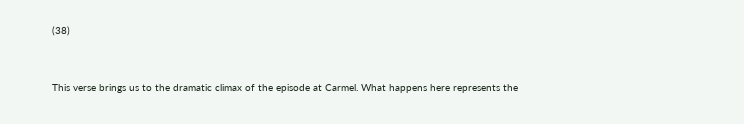(38)


This verse brings us to the dramatic climax of the episode at Carmel. What happens here represents the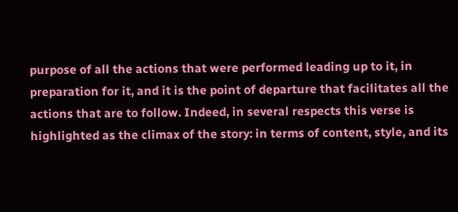purpose of all the actions that were performed leading up to it, in preparation for it, and it is the point of departure that facilitates all the actions that are to follow. Indeed, in several respects this verse is highlighted as the climax of the story: in terms of content, style, and its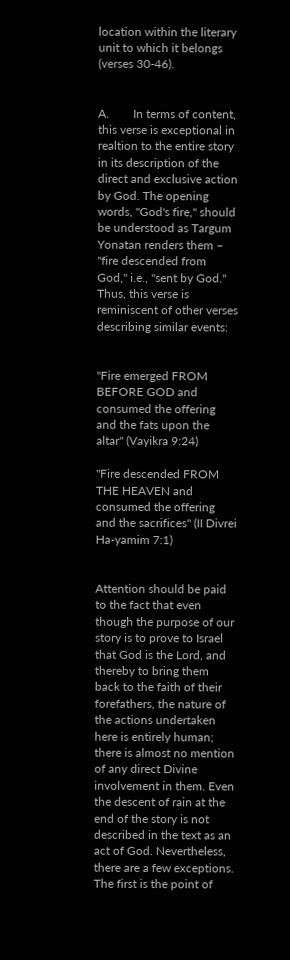location within the literary unit to which it belongs (verses 30-46).


A.        In terms of content, this verse is exceptional in realtion to the entire story in its description of the direct and exclusive action by God. The opening words, "God's fire," should be understood as Targum Yonatan renders them – "fire descended from God," i.e., "sent by God." Thus, this verse is reminiscent of other verses describing similar events:


"Fire emerged FROM BEFORE GOD and consumed the offering and the fats upon the altar" (Vayikra 9:24)

"Fire descended FROM THE HEAVEN and consumed the offering and the sacrifices" (II Divrei Ha-yamim 7:1)


Attention should be paid to the fact that even though the purpose of our story is to prove to Israel that God is the Lord, and thereby to bring them back to the faith of their forefathers, the nature of the actions undertaken here is entirely human; there is almost no mention of any direct Divine involvement in them. Even the descent of rain at the end of the story is not described in the text as an act of God. Nevertheless, there are a few exceptions. The first is the point of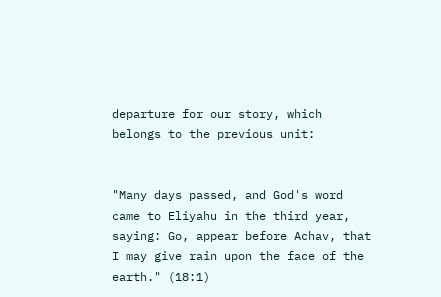departure for our story, which belongs to the previous unit:


"Many days passed, and God's word came to Eliyahu in the third year, saying: Go, appear before Achav, that I may give rain upon the face of the earth." (18:1)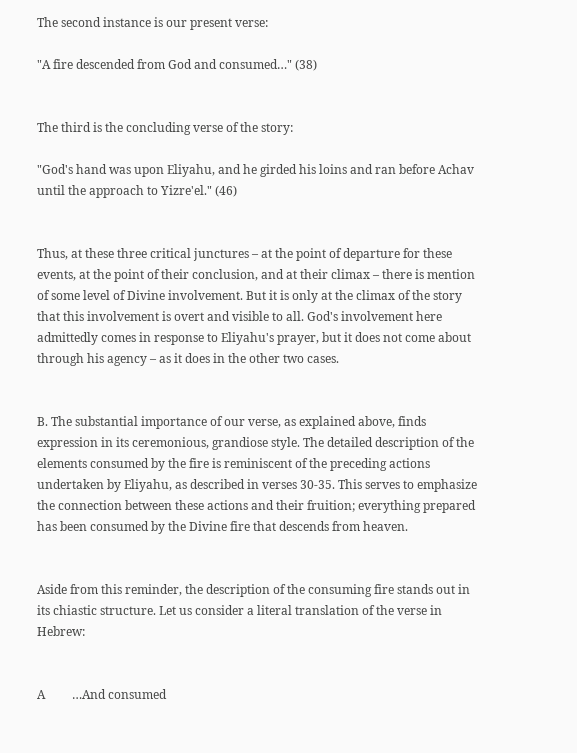The second instance is our present verse:

"A fire descended from God and consumed…" (38)


The third is the concluding verse of the story:

"God's hand was upon Eliyahu, and he girded his loins and ran before Achav until the approach to Yizre'el." (46)


Thus, at these three critical junctures – at the point of departure for these events, at the point of their conclusion, and at their climax – there is mention of some level of Divine involvement. But it is only at the climax of the story that this involvement is overt and visible to all. God's involvement here admittedly comes in response to Eliyahu's prayer, but it does not come about through his agency – as it does in the other two cases.


B. The substantial importance of our verse, as explained above, finds expression in its ceremonious, grandiose style. The detailed description of the elements consumed by the fire is reminiscent of the preceding actions undertaken by Eliyahu, as described in verses 30-35. This serves to emphasize the connection between these actions and their fruition; everything prepared has been consumed by the Divine fire that descends from heaven.


Aside from this reminder, the description of the consuming fire stands out in its chiastic structure. Let us consider a literal translation of the verse in Hebrew:


A         …And consumed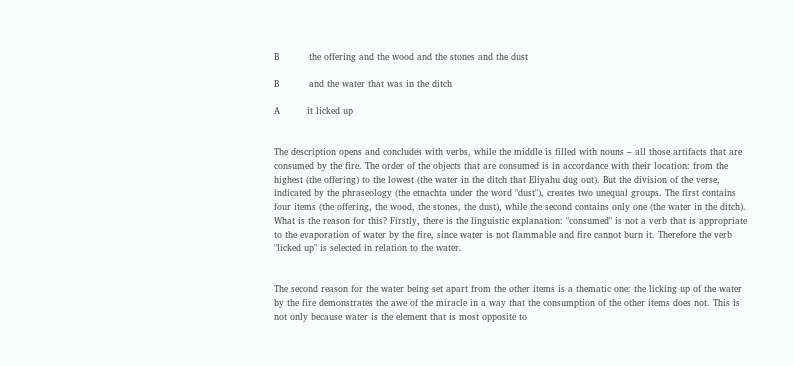B          the offering and the wood and the stones and the dust

B          and the water that was in the ditch

A         it licked up


The description opens and concludes with verbs, while the middle is filled with nouns – all those artifacts that are consumed by the fire. The order of the objects that are consumed is in accordance with their location: from the highest (the offering) to the lowest (the water in the ditch that Eliyahu dug out). But the division of the verse, indicated by the phraseology (the etnachta under the word "dust"), creates two unequal groups. The first contains four items (the offering, the wood, the stones, the dust), while the second contains only one (the water in the ditch). What is the reason for this? Firstly, there is the linguistic explanation: "consumed" is not a verb that is appropriate to the evaporation of water by the fire, since water is not flammable and fire cannot burn it. Therefore the verb "licked up" is selected in relation to the water.


The second reason for the water being set apart from the other items is a thematic one: the licking up of the water by the fire demonstrates the awe of the miracle in a way that the consumption of the other items does not. This is not only because water is the element that is most opposite to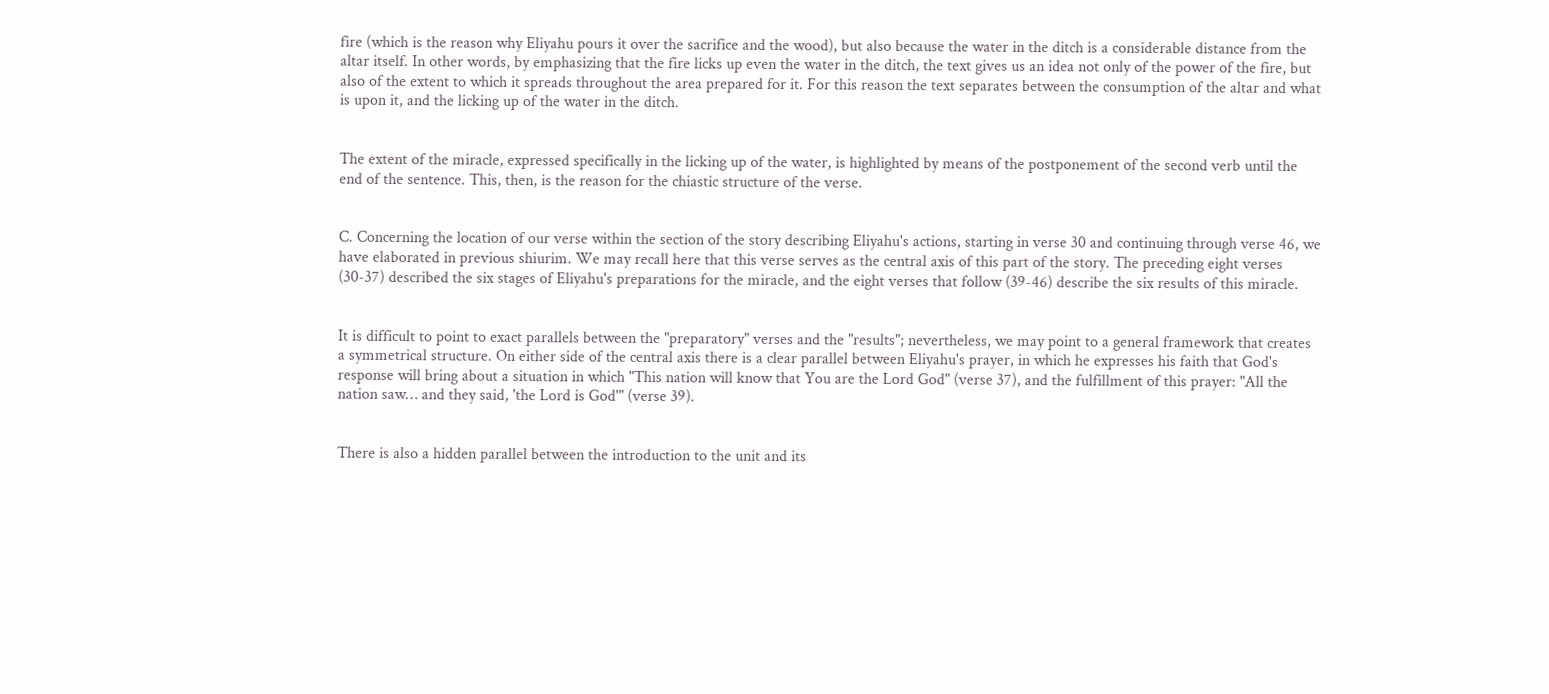fire (which is the reason why Eliyahu pours it over the sacrifice and the wood), but also because the water in the ditch is a considerable distance from the altar itself. In other words, by emphasizing that the fire licks up even the water in the ditch, the text gives us an idea not only of the power of the fire, but also of the extent to which it spreads throughout the area prepared for it. For this reason the text separates between the consumption of the altar and what is upon it, and the licking up of the water in the ditch.


The extent of the miracle, expressed specifically in the licking up of the water, is highlighted by means of the postponement of the second verb until the end of the sentence. This, then, is the reason for the chiastic structure of the verse.


C. Concerning the location of our verse within the section of the story describing Eliyahu's actions, starting in verse 30 and continuing through verse 46, we have elaborated in previous shiurim. We may recall here that this verse serves as the central axis of this part of the story. The preceding eight verses (30-37) described the six stages of Eliyahu's preparations for the miracle, and the eight verses that follow (39-46) describe the six results of this miracle.


It is difficult to point to exact parallels between the "preparatory" verses and the "results"; nevertheless, we may point to a general framework that creates a symmetrical structure. On either side of the central axis there is a clear parallel between Eliyahu's prayer, in which he expresses his faith that God's response will bring about a situation in which "This nation will know that You are the Lord God" (verse 37), and the fulfillment of this prayer: "All the nation saw… and they said, 'the Lord is God'" (verse 39).


There is also a hidden parallel between the introduction to the unit and its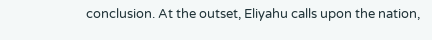conclusion. At the outset, Eliyahu calls upon the nation,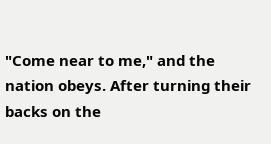"Come near to me," and the nation obeys. After turning their backs on the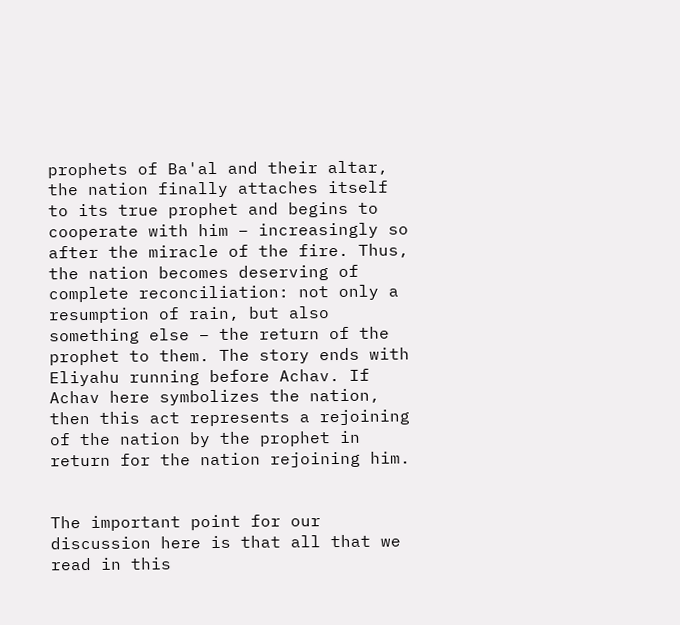prophets of Ba'al and their altar, the nation finally attaches itself to its true prophet and begins to cooperate with him – increasingly so after the miracle of the fire. Thus, the nation becomes deserving of complete reconciliation: not only a resumption of rain, but also something else – the return of the prophet to them. The story ends with Eliyahu running before Achav. If Achav here symbolizes the nation, then this act represents a rejoining of the nation by the prophet in return for the nation rejoining him.


The important point for our discussion here is that all that we read in this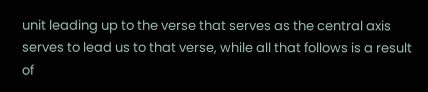unit leading up to the verse that serves as the central axis serves to lead us to that verse, while all that follows is a result of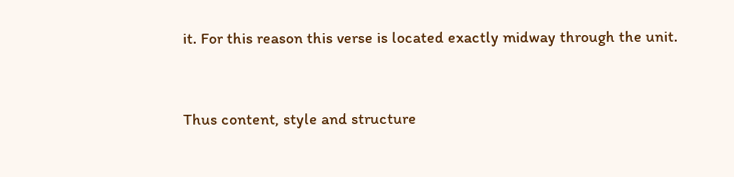it. For this reason this verse is located exactly midway through the unit.


Thus content, style and structure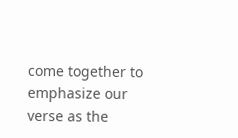come together to emphasize our verse as the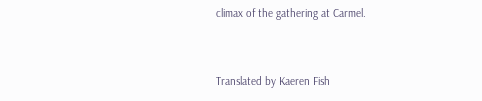climax of the gathering at Carmel.


Translated by Kaeren Fish